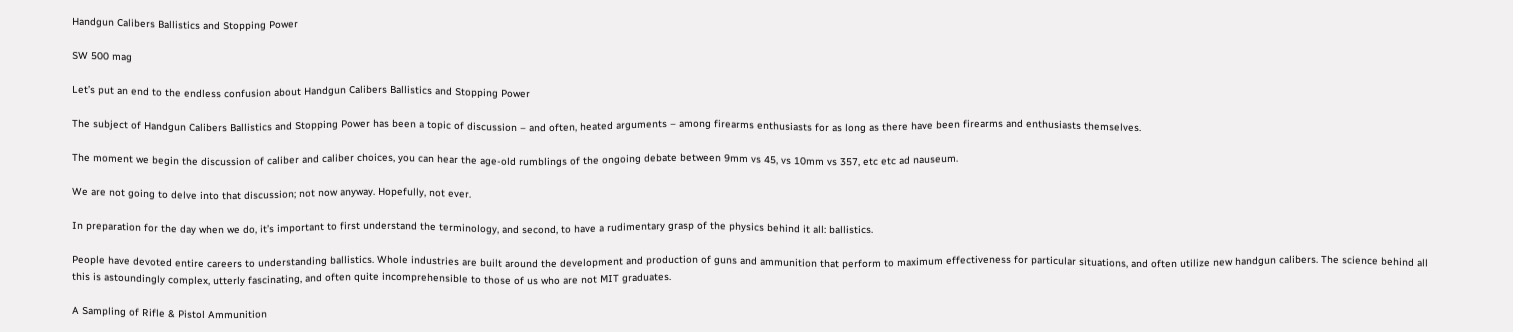Handgun Calibers Ballistics and Stopping Power

SW 500 mag

Let’s put an end to the endless confusion about Handgun Calibers Ballistics and Stopping Power

The subject of Handgun Calibers Ballistics and Stopping Power has been a topic of discussion – and often, heated arguments – among firearms enthusiasts for as long as there have been firearms and enthusiasts themselves.

The moment we begin the discussion of caliber and caliber choices, you can hear the age-old rumblings of the ongoing debate between 9mm vs 45, vs 10mm vs 357, etc etc ad nauseum.

We are not going to delve into that discussion; not now anyway. Hopefully, not ever.

In preparation for the day when we do, it’s important to first understand the terminology, and second, to have a rudimentary grasp of the physics behind it all: ballistics.

People have devoted entire careers to understanding ballistics. Whole industries are built around the development and production of guns and ammunition that perform to maximum effectiveness for particular situations, and often utilize new handgun calibers. The science behind all this is astoundingly complex, utterly fascinating, and often quite incomprehensible to those of us who are not MIT graduates.

A Sampling of Rifle & Pistol Ammunition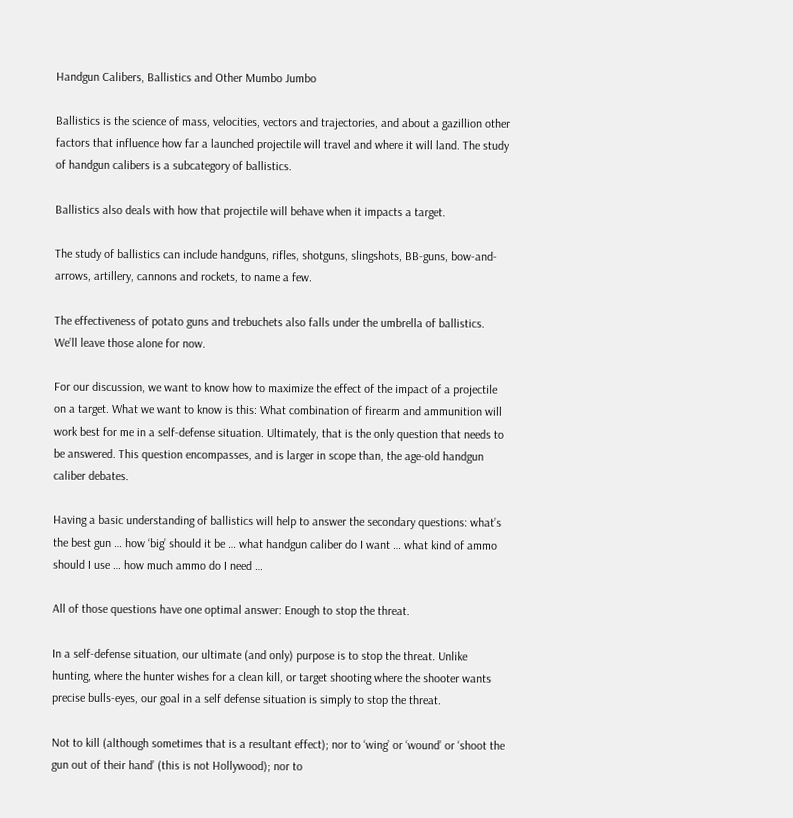Handgun Calibers, Ballistics and Other Mumbo Jumbo

Ballistics is the science of mass, velocities, vectors and trajectories, and about a gazillion other factors that influence how far a launched projectile will travel and where it will land. The study of handgun calibers is a subcategory of ballistics.

Ballistics also deals with how that projectile will behave when it impacts a target.

The study of ballistics can include handguns, rifles, shotguns, slingshots, BB-guns, bow-and-arrows, artillery, cannons and rockets, to name a few.

The effectiveness of potato guns and trebuchets also falls under the umbrella of ballistics. We’ll leave those alone for now.

For our discussion, we want to know how to maximize the effect of the impact of a projectile on a target. What we want to know is this: What combination of firearm and ammunition will work best for me in a self-defense situation. Ultimately, that is the only question that needs to be answered. This question encompasses, and is larger in scope than, the age-old handgun caliber debates.

Having a basic understanding of ballistics will help to answer the secondary questions: what’s the best gun … how ‘big’ should it be … what handgun caliber do I want … what kind of ammo should I use … how much ammo do I need …

All of those questions have one optimal answer: Enough to stop the threat.

In a self-defense situation, our ultimate (and only) purpose is to stop the threat. Unlike hunting, where the hunter wishes for a clean kill, or target shooting where the shooter wants precise bulls-eyes, our goal in a self defense situation is simply to stop the threat.

Not to kill (although sometimes that is a resultant effect); nor to ‘wing’ or ‘wound’ or ‘shoot the gun out of their hand’ (this is not Hollywood); nor to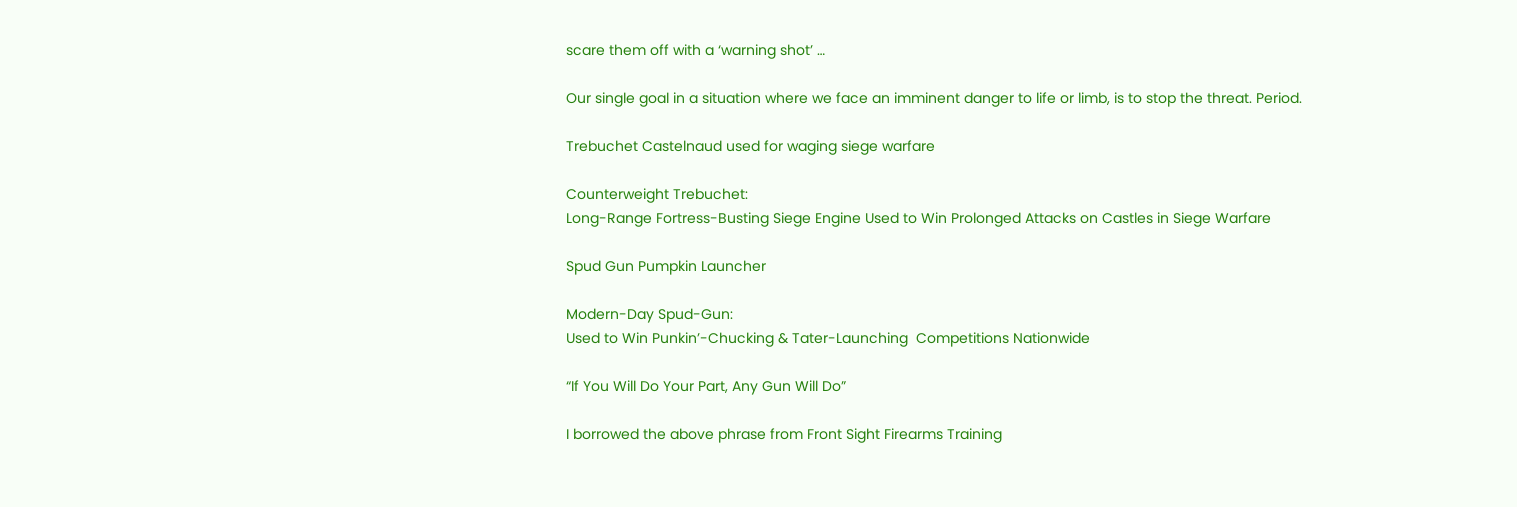scare them off with a ‘warning shot’ …

Our single goal in a situation where we face an imminent danger to life or limb, is to stop the threat. Period.

Trebuchet Castelnaud used for waging siege warfare

Counterweight Trebuchet:
Long-Range Fortress-Busting Siege Engine Used to Win Prolonged Attacks on Castles in Siege Warfare

Spud Gun Pumpkin Launcher

Modern-Day Spud-Gun:
Used to Win Punkin’-Chucking & Tater-Launching  Competitions Nationwide

“If You Will Do Your Part, Any Gun Will Do”

I borrowed the above phrase from Front Sight Firearms Training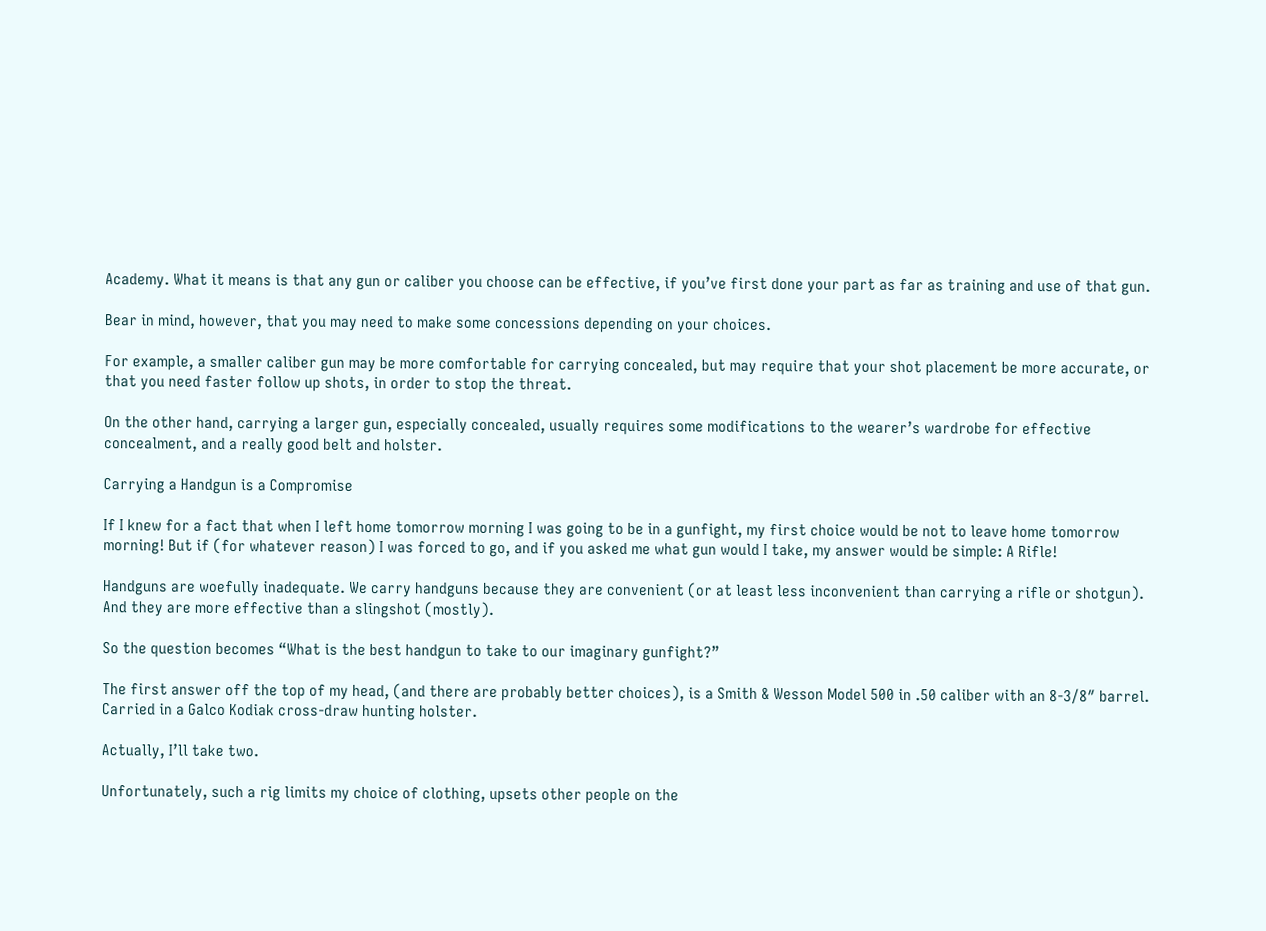Academy. What it means is that any gun or caliber you choose can be effective, if you’ve first done your part as far as training and use of that gun.

Bear in mind, however, that you may need to make some concessions depending on your choices.

For example, a smaller caliber gun may be more comfortable for carrying concealed, but may require that your shot placement be more accurate, or that you need faster follow up shots, in order to stop the threat.

On the other hand, carrying a larger gun, especially concealed, usually requires some modifications to the wearer’s wardrobe for effective concealment, and a really good belt and holster.

Carrying a Handgun is a Compromise

If I knew for a fact that when I left home tomorrow morning I was going to be in a gunfight, my first choice would be not to leave home tomorrow morning! But if (for whatever reason) I was forced to go, and if you asked me what gun would I take, my answer would be simple: A Rifle!

Handguns are woefully inadequate. We carry handguns because they are convenient (or at least less inconvenient than carrying a rifle or shotgun). And they are more effective than a slingshot (mostly).

So the question becomes “What is the best handgun to take to our imaginary gunfight?”

The first answer off the top of my head, (and there are probably better choices), is a Smith & Wesson Model 500 in .50 caliber with an 8-3/8″ barrel. Carried in a Galco Kodiak cross-draw hunting holster.

Actually, I’ll take two.

Unfortunately, such a rig limits my choice of clothing, upsets other people on the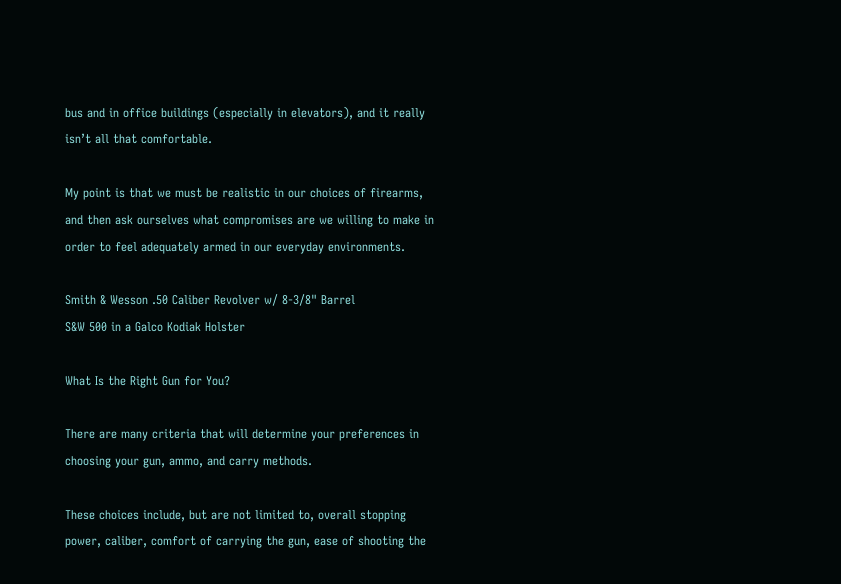bus and in office buildings (especially in elevators), and it really isn’t all that comfortable.

My point is that we must be realistic in our choices of firearms, and then ask ourselves what compromises are we willing to make in order to feel adequately armed in our everyday environments.

Smith & Wesson .50 Caliber Revolver w/ 8-3/8" Barrel
S&W 500 in a Galco Kodiak Holster

What Is the Right Gun for You?

There are many criteria that will determine your preferences in choosing your gun, ammo, and carry methods.

These choices include, but are not limited to, overall stopping power, caliber, comfort of carrying the gun, ease of shooting the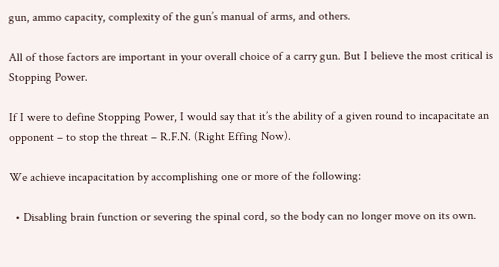gun, ammo capacity, complexity of the gun’s manual of arms, and others.

All of those factors are important in your overall choice of a carry gun. But I believe the most critical is Stopping Power.

If I were to define Stopping Power, I would say that it’s the ability of a given round to incapacitate an opponent – to stop the threat – R.F.N. (Right Effing Now).

We achieve incapacitation by accomplishing one or more of the following:

  • Disabling brain function or severing the spinal cord, so the body can no longer move on its own.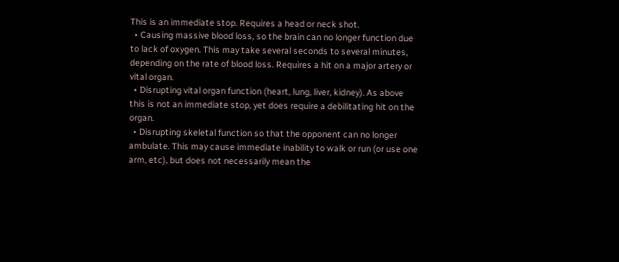This is an immediate stop. Requires a head or neck shot.
  • Causing massive blood loss, so the brain can no longer function due to lack of oxygen. This may take several seconds to several minutes, depending on the rate of blood loss. Requires a hit on a major artery or vital organ.
  • Disrupting vital organ function (heart, lung, liver, kidney). As above this is not an immediate stop, yet does require a debilitating hit on the organ.
  • Disrupting skeletal function so that the opponent can no longer ambulate. This may cause immediate inability to walk or run (or use one arm, etc), but does not necessarily mean the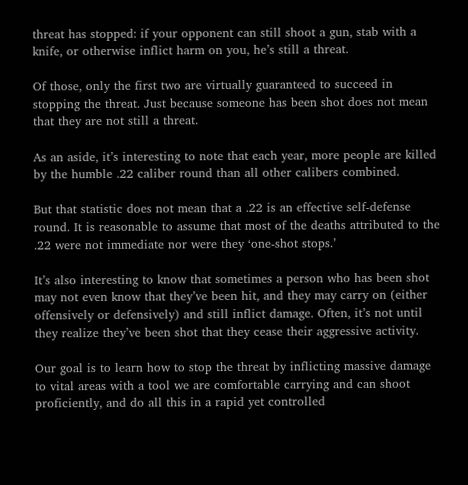threat has stopped: if your opponent can still shoot a gun, stab with a knife, or otherwise inflict harm on you, he’s still a threat.

Of those, only the first two are virtually guaranteed to succeed in stopping the threat. Just because someone has been shot does not mean that they are not still a threat.

As an aside, it’s interesting to note that each year, more people are killed by the humble .22 caliber round than all other calibers combined.

But that statistic does not mean that a .22 is an effective self-defense round. It is reasonable to assume that most of the deaths attributed to the .22 were not immediate nor were they ‘one-shot stops.’

It’s also interesting to know that sometimes a person who has been shot may not even know that they’ve been hit, and they may carry on (either offensively or defensively) and still inflict damage. Often, it’s not until they realize they’ve been shot that they cease their aggressive activity.

Our goal is to learn how to stop the threat by inflicting massive damage to vital areas with a tool we are comfortable carrying and can shoot proficiently, and do all this in a rapid yet controlled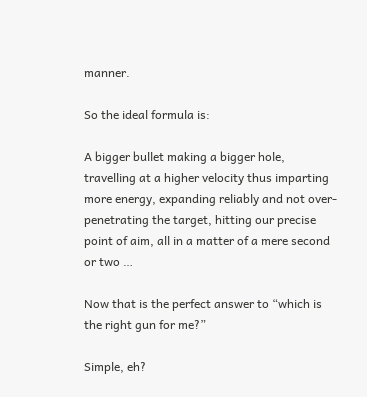manner.

So the ideal formula is:

A bigger bullet making a bigger hole, travelling at a higher velocity thus imparting more energy, expanding reliably and not over-penetrating the target, hitting our precise point of aim, all in a matter of a mere second or two …

Now that is the perfect answer to “which is the right gun for me?”

Simple, eh?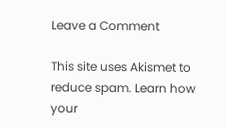Leave a Comment

This site uses Akismet to reduce spam. Learn how your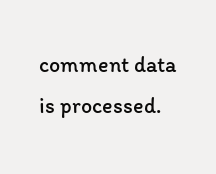comment data is processed.